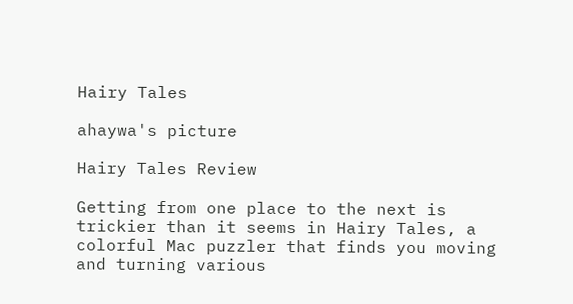Hairy Tales

ahaywa's picture

Hairy Tales Review

Getting from one place to the next is trickier than it seems in Hairy Tales, a colorful Mac puzzler that finds you moving and turning various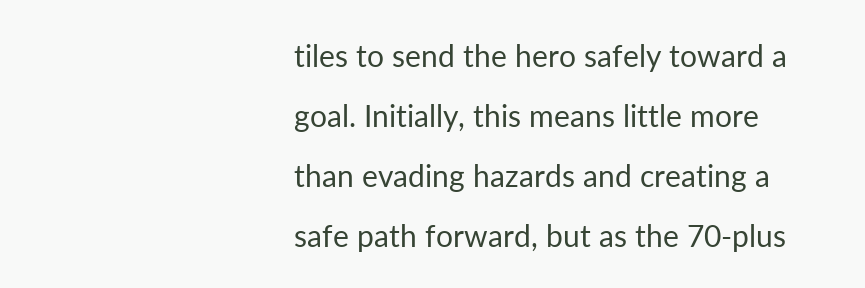tiles to send the hero safely toward a goal. Initially, this means little more than evading hazards and creating a safe path forward, but as the 70-plus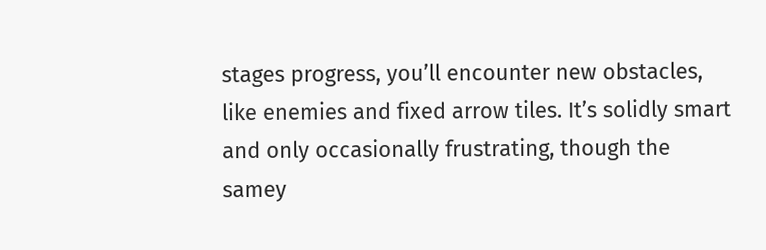stages progress, you’ll encounter new obstacles, like enemies and fixed arrow tiles. It’s solidly smart and only occasionally frustrating, though the samey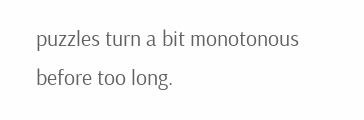puzzles turn a bit monotonous before too long.